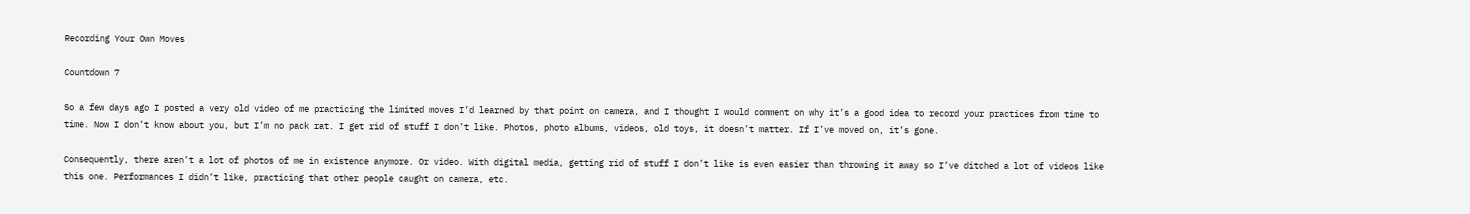Recording Your Own Moves

Countdown 7

So a few days ago I posted a very old video of me practicing the limited moves I’d learned by that point on camera, and I thought I would comment on why it’s a good idea to record your practices from time to time. Now I don’t know about you, but I’m no pack rat. I get rid of stuff I don’t like. Photos, photo albums, videos, old toys, it doesn’t matter. If I’ve moved on, it’s gone.

Consequently, there aren’t a lot of photos of me in existence anymore. Or video. With digital media, getting rid of stuff I don’t like is even easier than throwing it away so I’ve ditched a lot of videos like this one. Performances I didn’t like, practicing that other people caught on camera, etc.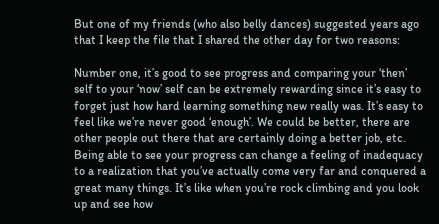But one of my friends (who also belly dances) suggested years ago that I keep the file that I shared the other day for two reasons:

Number one, it’s good to see progress and comparing your ‘then’ self to your ‘now’ self can be extremely rewarding since it’s easy to forget just how hard learning something new really was. It’s easy to feel like we’re never good ‘enough’. We could be better, there are other people out there that are certainly doing a better job, etc. Being able to see your progress can change a feeling of inadequacy to a realization that you’ve actually come very far and conquered a great many things. It’s like when you’re rock climbing and you look up and see how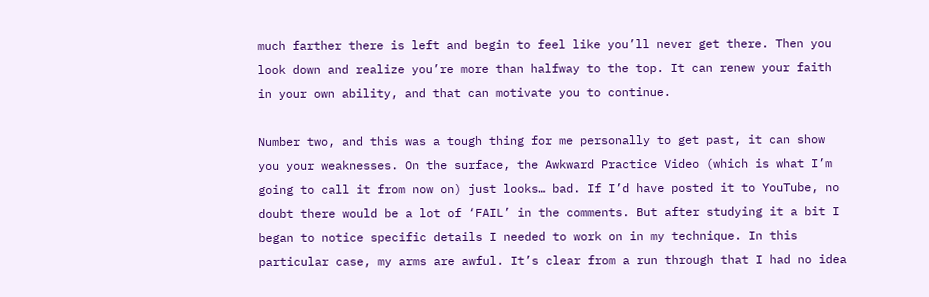much farther there is left and begin to feel like you’ll never get there. Then you look down and realize you’re more than halfway to the top. It can renew your faith in your own ability, and that can motivate you to continue.

Number two, and this was a tough thing for me personally to get past, it can show you your weaknesses. On the surface, the Awkward Practice Video (which is what I’m going to call it from now on) just looks… bad. If I’d have posted it to YouTube, no doubt there would be a lot of ‘FAIL’ in the comments. But after studying it a bit I began to notice specific details I needed to work on in my technique. In this particular case, my arms are awful. It’s clear from a run through that I had no idea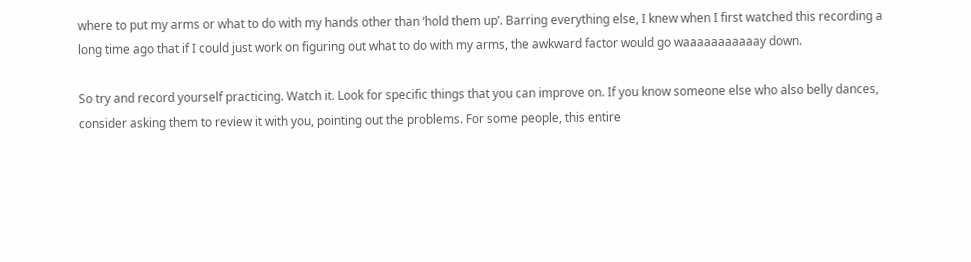where to put my arms or what to do with my hands other than ‘hold them up’. Barring everything else, I knew when I first watched this recording a long time ago that if I could just work on figuring out what to do with my arms, the awkward factor would go waaaaaaaaaaay down.

So try and record yourself practicing. Watch it. Look for specific things that you can improve on. If you know someone else who also belly dances, consider asking them to review it with you, pointing out the problems. For some people, this entire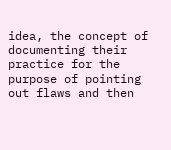idea, the concept of documenting their practice for the purpose of pointing out flaws and then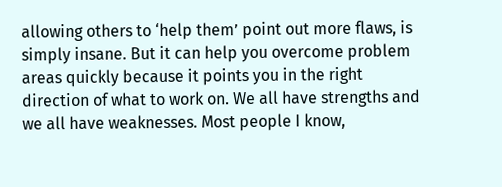allowing others to ‘help them’ point out more flaws, is simply insane. But it can help you overcome problem areas quickly because it points you in the right direction of what to work on. We all have strengths and we all have weaknesses. Most people I know,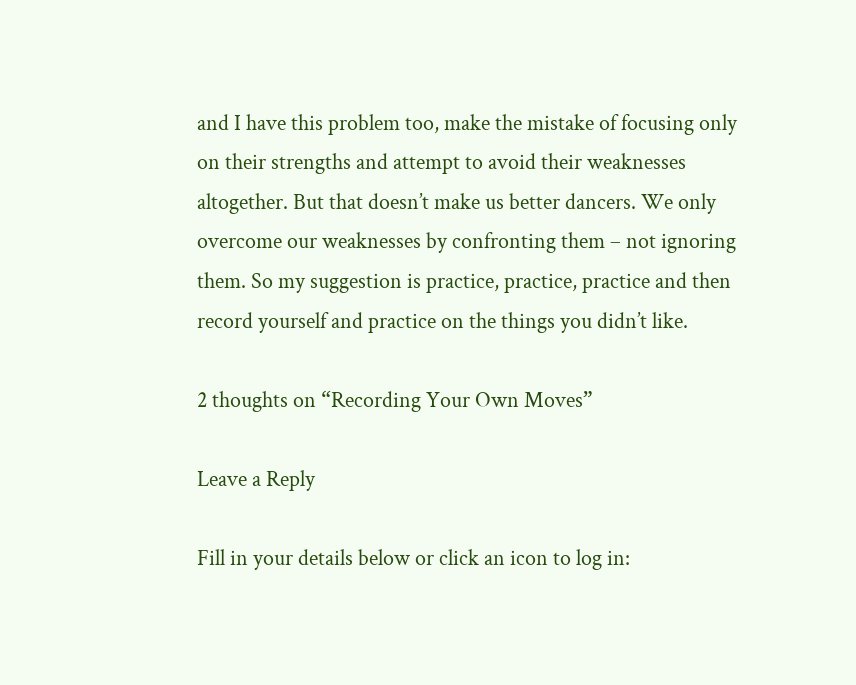and I have this problem too, make the mistake of focusing only on their strengths and attempt to avoid their weaknesses altogether. But that doesn’t make us better dancers. We only overcome our weaknesses by confronting them – not ignoring them. So my suggestion is practice, practice, practice and then record yourself and practice on the things you didn’t like.

2 thoughts on “Recording Your Own Moves”

Leave a Reply

Fill in your details below or click an icon to log in: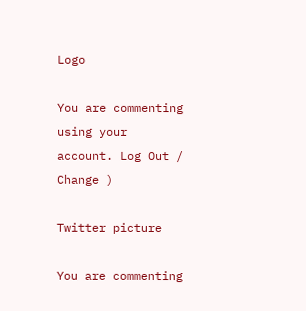Logo

You are commenting using your account. Log Out / Change )

Twitter picture

You are commenting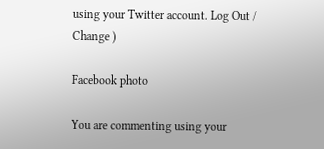using your Twitter account. Log Out / Change )

Facebook photo

You are commenting using your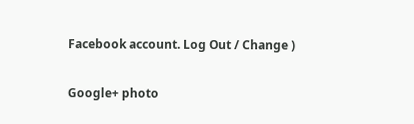Facebook account. Log Out / Change )

Google+ photo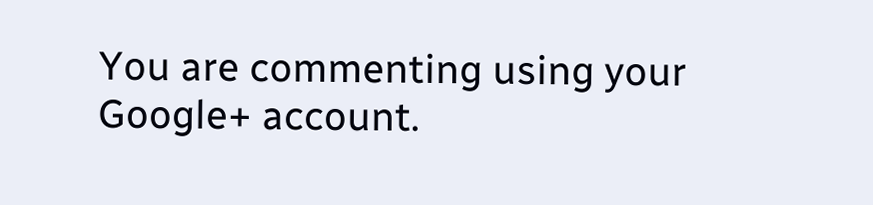You are commenting using your Google+ account.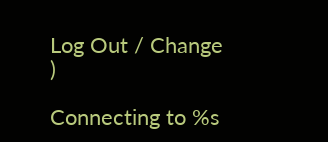Log Out / Change )

Connecting to %s